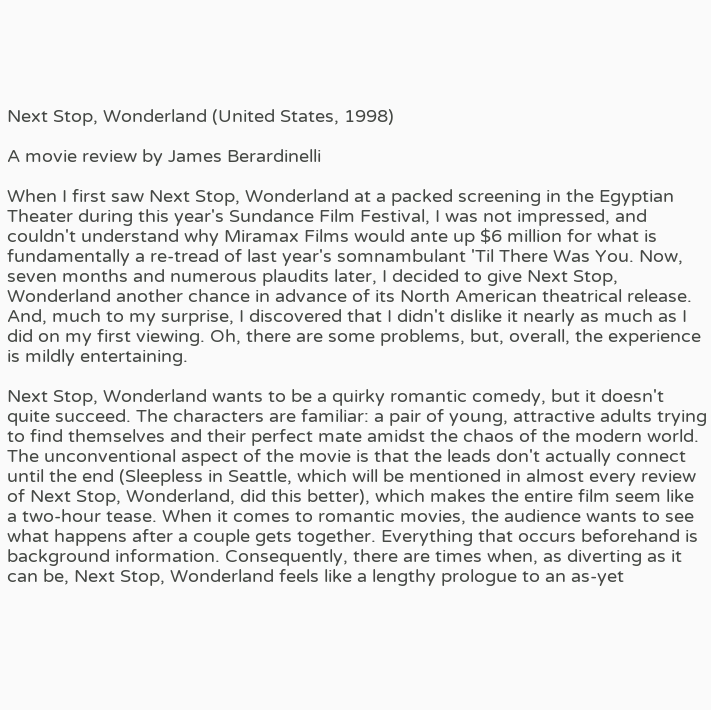Next Stop, Wonderland (United States, 1998)

A movie review by James Berardinelli

When I first saw Next Stop, Wonderland at a packed screening in the Egyptian Theater during this year's Sundance Film Festival, I was not impressed, and couldn't understand why Miramax Films would ante up $6 million for what is fundamentally a re-tread of last year's somnambulant 'Til There Was You. Now, seven months and numerous plaudits later, I decided to give Next Stop, Wonderland another chance in advance of its North American theatrical release. And, much to my surprise, I discovered that I didn't dislike it nearly as much as I did on my first viewing. Oh, there are some problems, but, overall, the experience is mildly entertaining.

Next Stop, Wonderland wants to be a quirky romantic comedy, but it doesn't quite succeed. The characters are familiar: a pair of young, attractive adults trying to find themselves and their perfect mate amidst the chaos of the modern world. The unconventional aspect of the movie is that the leads don't actually connect until the end (Sleepless in Seattle, which will be mentioned in almost every review of Next Stop, Wonderland, did this better), which makes the entire film seem like a two-hour tease. When it comes to romantic movies, the audience wants to see what happens after a couple gets together. Everything that occurs beforehand is background information. Consequently, there are times when, as diverting as it can be, Next Stop, Wonderland feels like a lengthy prologue to an as-yet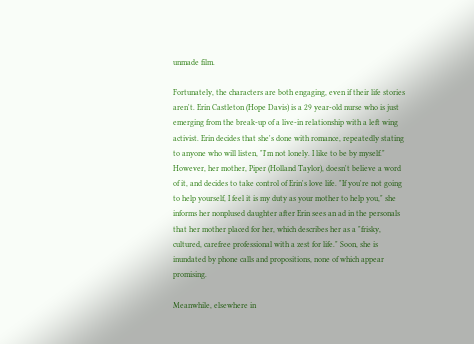unmade film.

Fortunately, the characters are both engaging, even if their life stories aren't. Erin Castleton (Hope Davis) is a 29 year-old nurse who is just emerging from the break-up of a live-in relationship with a left wing activist. Erin decides that she's done with romance, repeatedly stating to anyone who will listen, "I'm not lonely. I like to be by myself." However, her mother, Piper (Holland Taylor), doesn't believe a word of it, and decides to take control of Erin's love life. "If you're not going to help yourself, I feel it is my duty as your mother to help you," she informs her nonplused daughter after Erin sees an ad in the personals that her mother placed for her, which describes her as a "frisky, cultured, carefree professional with a zest for life." Soon, she is inundated by phone calls and propositions, none of which appear promising.

Meanwhile, elsewhere in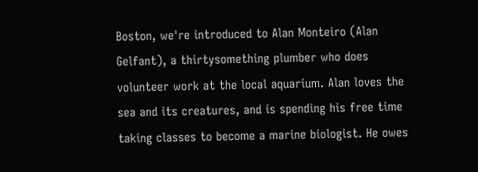Boston, we're introduced to Alan Monteiro (Alan Gelfant), a thirtysomething plumber who does volunteer work at the local aquarium. Alan loves the sea and its creatures, and is spending his free time taking classes to become a marine biologist. He owes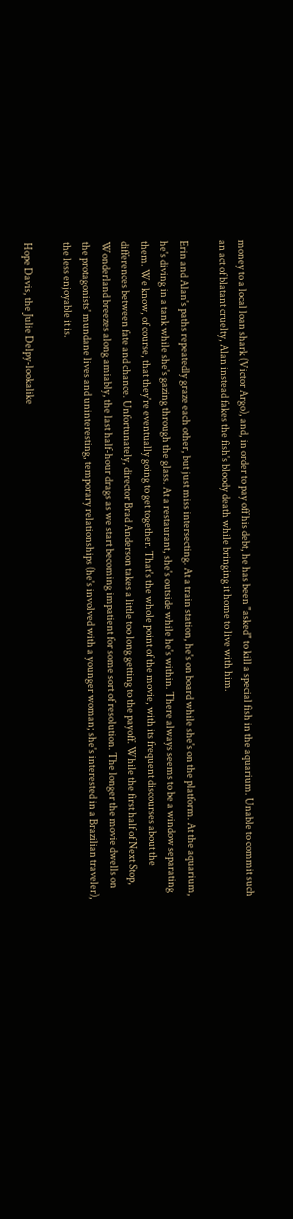money to a local loan shark (Victor Argo), and, in order to pay off his debt, he has been "asked" to kill a special fish in the aquarium. Unable to commit such an act of blatant cruelty, Alan instead fakes the fish's bloody death while bringing it home to live with him.

Erin and Alan's paths repeatedly graze each other, but just miss intersecting. At a train station, he's on board while she's on the platform. At the aquarium, he's diving in a tank while she's gazing through the glass. At a restaurant, she's outside while he's within. There always seems to be a window separating them. We know, of course, that they're eventually going to get together. That's the whole point of the movie, with its frequent discourses about the differences between fate and chance. Unfortunately, director Brad Anderson takes a little too long getting to the payoff. While the first half of Next Stop, Wonderland breezes along amiably, the last half-hour drags as we start becoming impatient for some sort of resolution. The longer the movie dwells on the protagonists' mundane lives and uninteresting, temporary relationships (he's involved with a younger woman; she's interested in a Brazilian traveler), the less enjoyable it is.

Hope Davis, the Julie Delpy-lookalike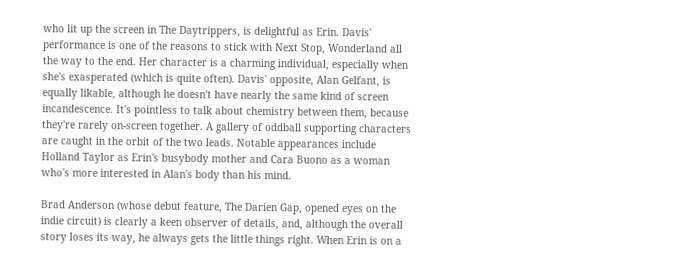who lit up the screen in The Daytrippers, is delightful as Erin. Davis' performance is one of the reasons to stick with Next Stop, Wonderland all the way to the end. Her character is a charming individual, especially when she's exasperated (which is quite often). Davis' opposite, Alan Gelfant, is equally likable, although he doesn't have nearly the same kind of screen incandescence. It's pointless to talk about chemistry between them, because they're rarely on-screen together. A gallery of oddball supporting characters are caught in the orbit of the two leads. Notable appearances include Holland Taylor as Erin's busybody mother and Cara Buono as a woman who's more interested in Alan's body than his mind.

Brad Anderson (whose debut feature, The Darien Gap, opened eyes on the indie circuit) is clearly a keen observer of details, and, although the overall story loses its way, he always gets the little things right. When Erin is on a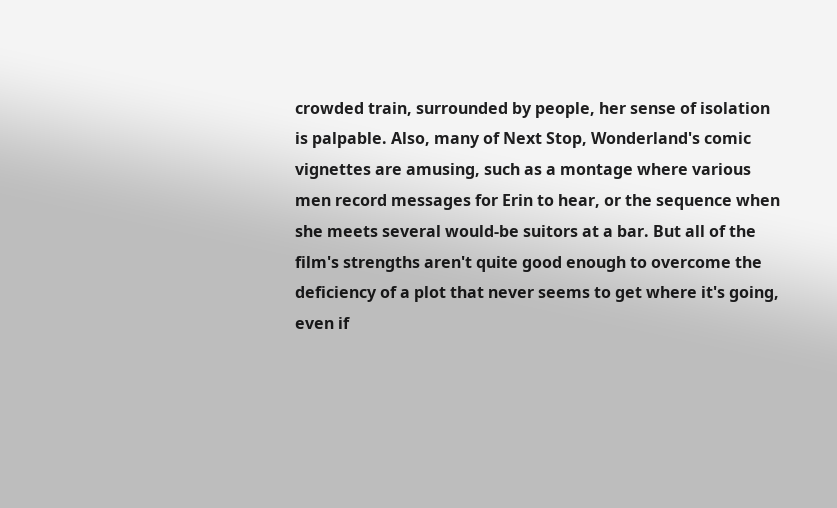crowded train, surrounded by people, her sense of isolation is palpable. Also, many of Next Stop, Wonderland's comic vignettes are amusing, such as a montage where various men record messages for Erin to hear, or the sequence when she meets several would-be suitors at a bar. But all of the film's strengths aren't quite good enough to overcome the deficiency of a plot that never seems to get where it's going, even if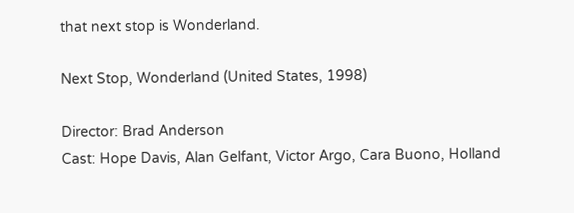that next stop is Wonderland.

Next Stop, Wonderland (United States, 1998)

Director: Brad Anderson
Cast: Hope Davis, Alan Gelfant, Victor Argo, Cara Buono, Holland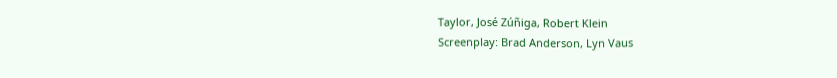Taylor, José Zúñiga, Robert Klein
Screenplay: Brad Anderson, Lyn Vaus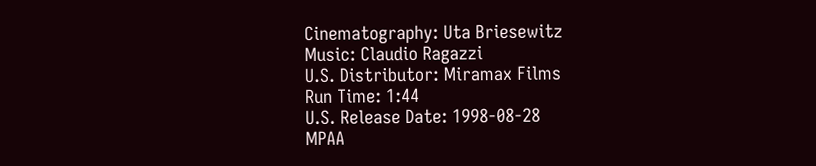Cinematography: Uta Briesewitz
Music: Claudio Ragazzi
U.S. Distributor: Miramax Films
Run Time: 1:44
U.S. Release Date: 1998-08-28
MPAA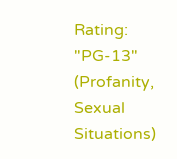Rating: "PG-13" (Profanity, Sexual Situations)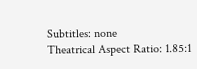Subtitles: none
Theatrical Aspect Ratio: 1.85:1